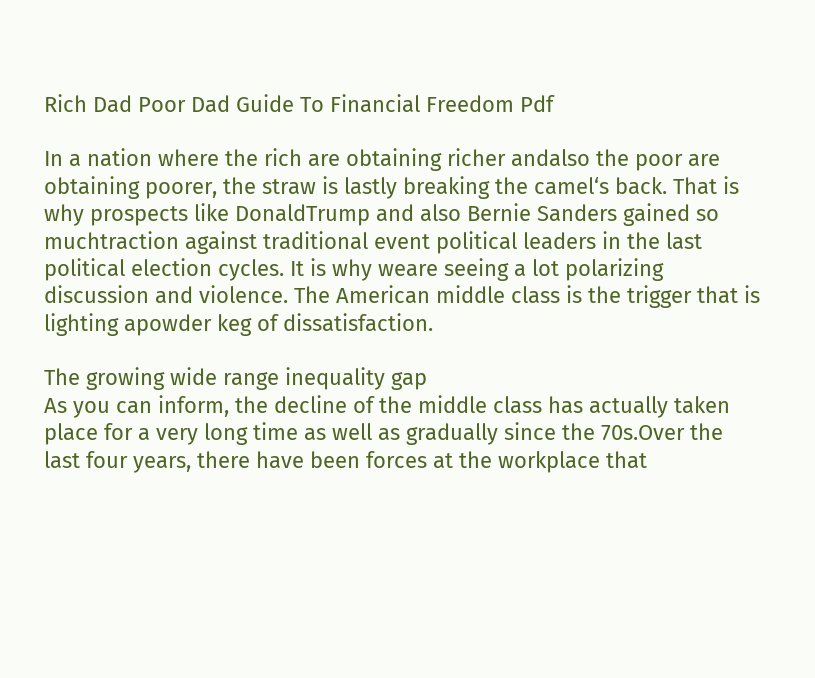Rich Dad Poor Dad Guide To Financial Freedom Pdf

In a nation where the rich are obtaining richer andalso the poor are obtaining poorer, the straw is lastly breaking the camel‘s back. That is why prospects like DonaldTrump and also Bernie Sanders gained so muchtraction against traditional event political leaders in the last political election cycles. It is why weare seeing a lot polarizing discussion and violence. The American middle class is the trigger that is lighting apowder keg of dissatisfaction.

The growing wide range inequality gap
As you can inform, the decline of the middle class has actually taken place for a very long time as well as gradually since the 70s.Over the last four years, there have been forces at the workplace that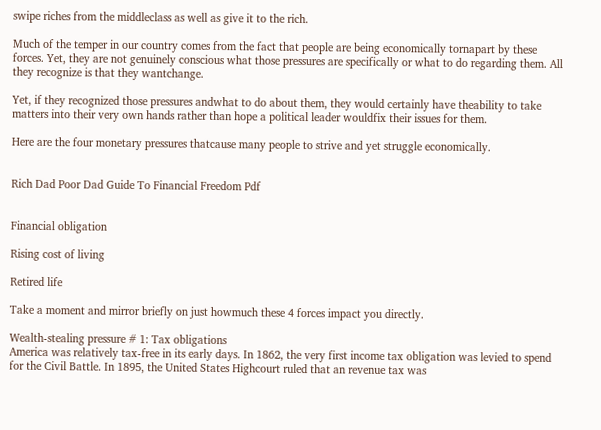swipe riches from the middleclass as well as give it to the rich.

Much of the temper in our country comes from the fact that people are being economically tornapart by these forces. Yet, they are not genuinely conscious what those pressures are specifically or what to do regarding them. All they recognize is that they wantchange.

Yet, if they recognized those pressures andwhat to do about them, they would certainly have theability to take matters into their very own hands rather than hope a political leader wouldfix their issues for them.

Here are the four monetary pressures thatcause many people to strive and yet struggle economically.


Rich Dad Poor Dad Guide To Financial Freedom Pdf


Financial obligation

Rising cost of living

Retired life

Take a moment and mirror briefly on just howmuch these 4 forces impact you directly.

Wealth-stealing pressure # 1: Tax obligations
America was relatively tax-free in its early days. In 1862, the very first income tax obligation was levied to spend for the Civil Battle. In 1895, the United States Highcourt ruled that an revenue tax was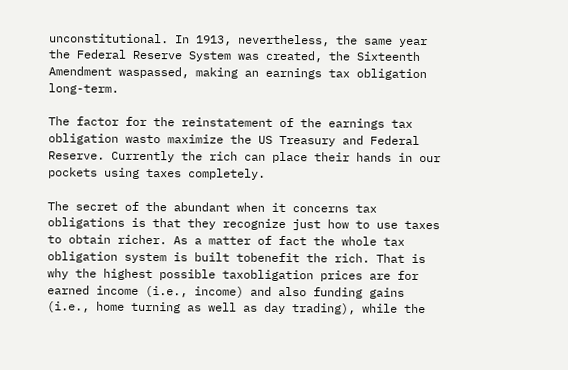unconstitutional. In 1913, nevertheless, the same year the Federal Reserve System was created, the Sixteenth Amendment waspassed, making an earnings tax obligation long-term.

The factor for the reinstatement of the earnings tax obligation wasto maximize the US Treasury and Federal Reserve. Currently the rich can place their hands in our pockets using taxes completely.

The secret of the abundant when it concerns tax obligations is that they recognize just how to use taxes to obtain richer. As a matter of fact the whole tax obligation system is built tobenefit the rich. That is why the highest possible taxobligation prices are for earned income (i.e., income) and also funding gains (i.e., home turning as well as day trading), while the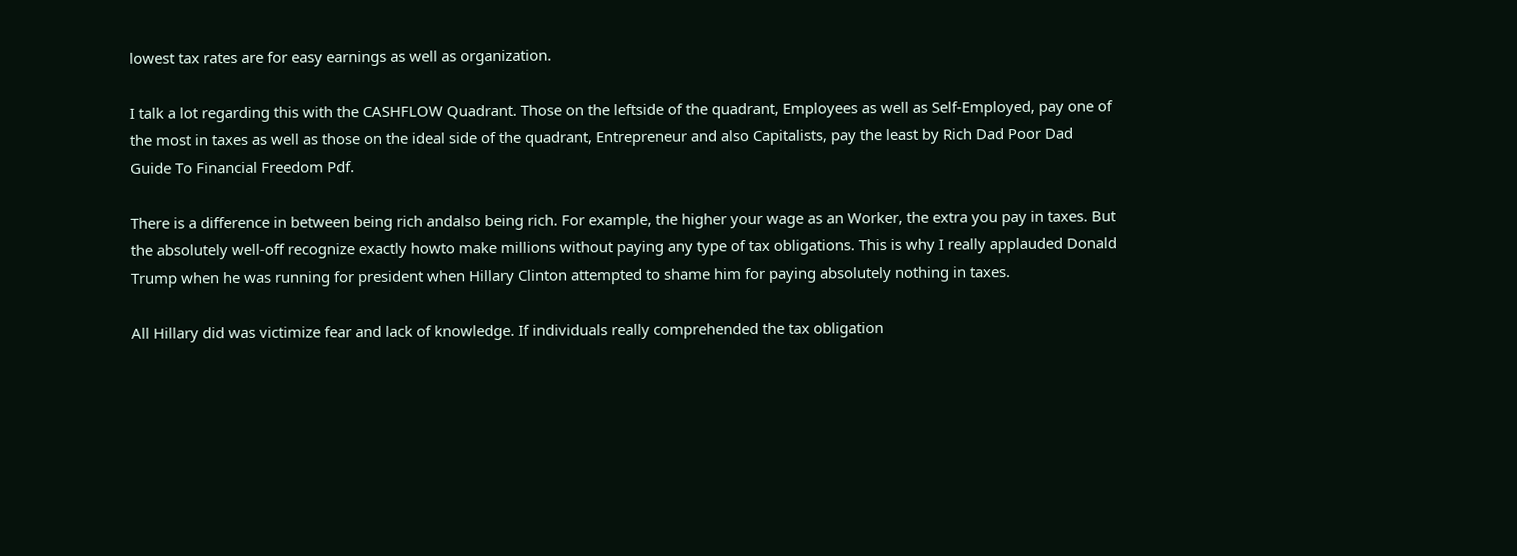lowest tax rates are for easy earnings as well as organization.

I talk a lot regarding this with the CASHFLOW Quadrant. Those on the leftside of the quadrant, Employees as well as Self-Employed, pay one of the most in taxes as well as those on the ideal side of the quadrant, Entrepreneur and also Capitalists, pay the least by Rich Dad Poor Dad Guide To Financial Freedom Pdf.

There is a difference in between being rich andalso being rich. For example, the higher your wage as an Worker, the extra you pay in taxes. But the absolutely well-off recognize exactly howto make millions without paying any type of tax obligations. This is why I really applauded Donald Trump when he was running for president when Hillary Clinton attempted to shame him for paying absolutely nothing in taxes.

All Hillary did was victimize fear and lack of knowledge. If individuals really comprehended the tax obligation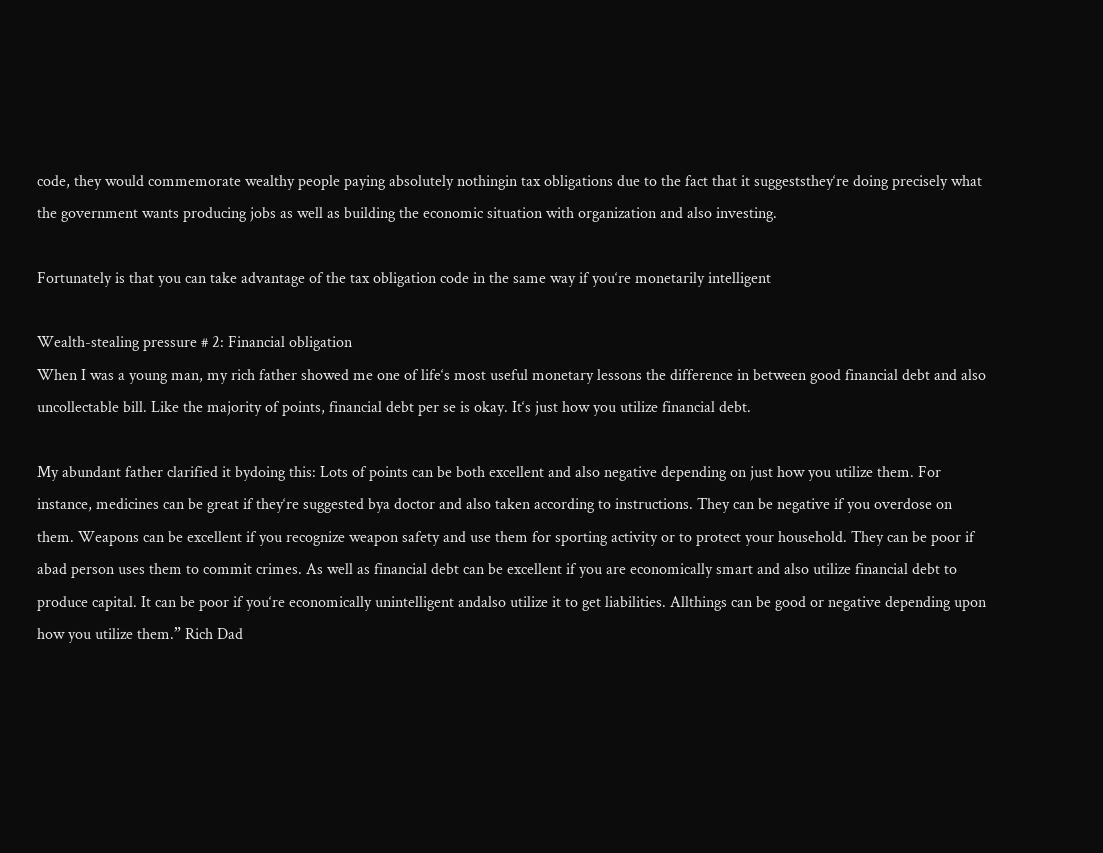code, they would commemorate wealthy people paying absolutely nothingin tax obligations due to the fact that it suggeststhey‘re doing precisely what the government wants producing jobs as well as building the economic situation with organization and also investing.

Fortunately is that you can take advantage of the tax obligation code in the same way if you‘re monetarily intelligent

Wealth-stealing pressure # 2: Financial obligation
When I was a young man, my rich father showed me one of life‘s most useful monetary lessons the difference in between good financial debt and also uncollectable bill. Like the majority of points, financial debt per se is okay. It‘s just how you utilize financial debt.

My abundant father clarified it bydoing this: Lots of points can be both excellent and also negative depending on just how you utilize them. For instance, medicines can be great if they‘re suggested bya doctor and also taken according to instructions. They can be negative if you overdose on them. Weapons can be excellent if you recognize weapon safety and use them for sporting activity or to protect your household. They can be poor if abad person uses them to commit crimes. As well as financial debt can be excellent if you are economically smart and also utilize financial debt to produce capital. It can be poor if you‘re economically unintelligent andalso utilize it to get liabilities. Allthings can be good or negative depending upon how you utilize them.” Rich Dad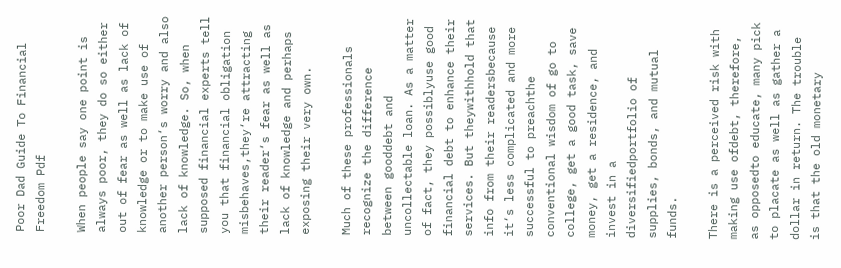Poor Dad Guide To Financial Freedom Pdf

When people say one point is always poor, they do so either out of fear as well as lack of knowledge or to make use of another person‘s worry and also lack of knowledge. So, when supposed financial experts tell you that financial obligation misbehaves,they‘re attracting their reader‘s fear as well as lack of knowledge and perhaps exposing their very own.

Much of these professionals recognize the difference between gooddebt and uncollectable loan. As a matter of fact, they possiblyuse good financial debt to enhance their services. But theywithhold that info from their readersbecause it‘s less complicated and more successful to preachthe conventional wisdom of go to college, get a good task, save money, get a residence, and invest in a diversifiedportfolio of supplies, bonds, and mutual funds.

There is a perceived risk with making use ofdebt, therefore, as opposedto educate, many pick to placate as well as gather a dollar in return. The trouble is that the old monetary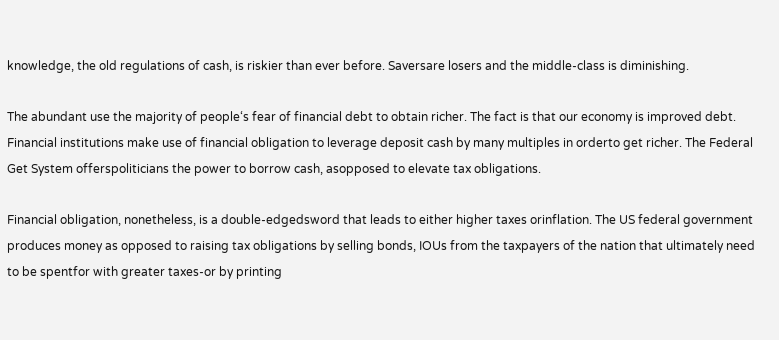knowledge, the old regulations of cash, is riskier than ever before. Saversare losers and the middle-class is diminishing.

The abundant use the majority of people‘s fear of financial debt to obtain richer. The fact is that our economy is improved debt. Financial institutions make use of financial obligation to leverage deposit cash by many multiples in orderto get richer. The Federal Get System offerspoliticians the power to borrow cash, asopposed to elevate tax obligations.

Financial obligation, nonetheless, is a double-edgedsword that leads to either higher taxes orinflation. The US federal government produces money as opposed to raising tax obligations by selling bonds, IOUs from the taxpayers of the nation that ultimately need to be spentfor with greater taxes-or by printing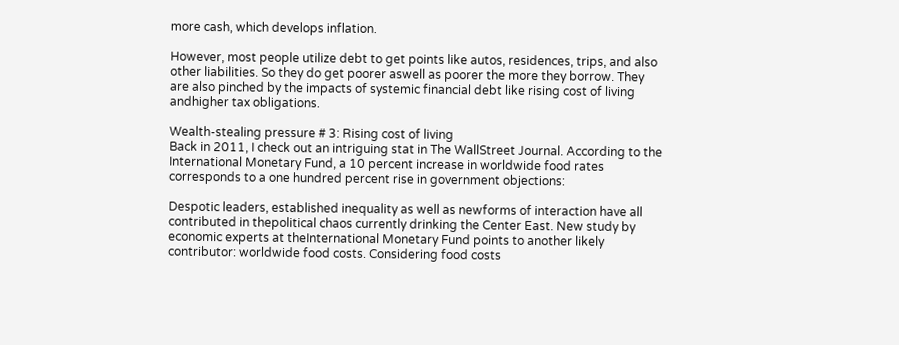more cash, which develops inflation.

However, most people utilize debt to get points like autos, residences, trips, and also other liabilities. So they do get poorer aswell as poorer the more they borrow. They are also pinched by the impacts of systemic financial debt like rising cost of living andhigher tax obligations.

Wealth-stealing pressure # 3: Rising cost of living
Back in 2011, I check out an intriguing stat in The WallStreet Journal. According to the International Monetary Fund, a 10 percent increase in worldwide food rates corresponds to a one hundred percent rise in government objections:

Despotic leaders, established inequality as well as newforms of interaction have all contributed in thepolitical chaos currently drinking the Center East. New study by economic experts at theInternational Monetary Fund points to another likely contributor: worldwide food costs. Considering food costs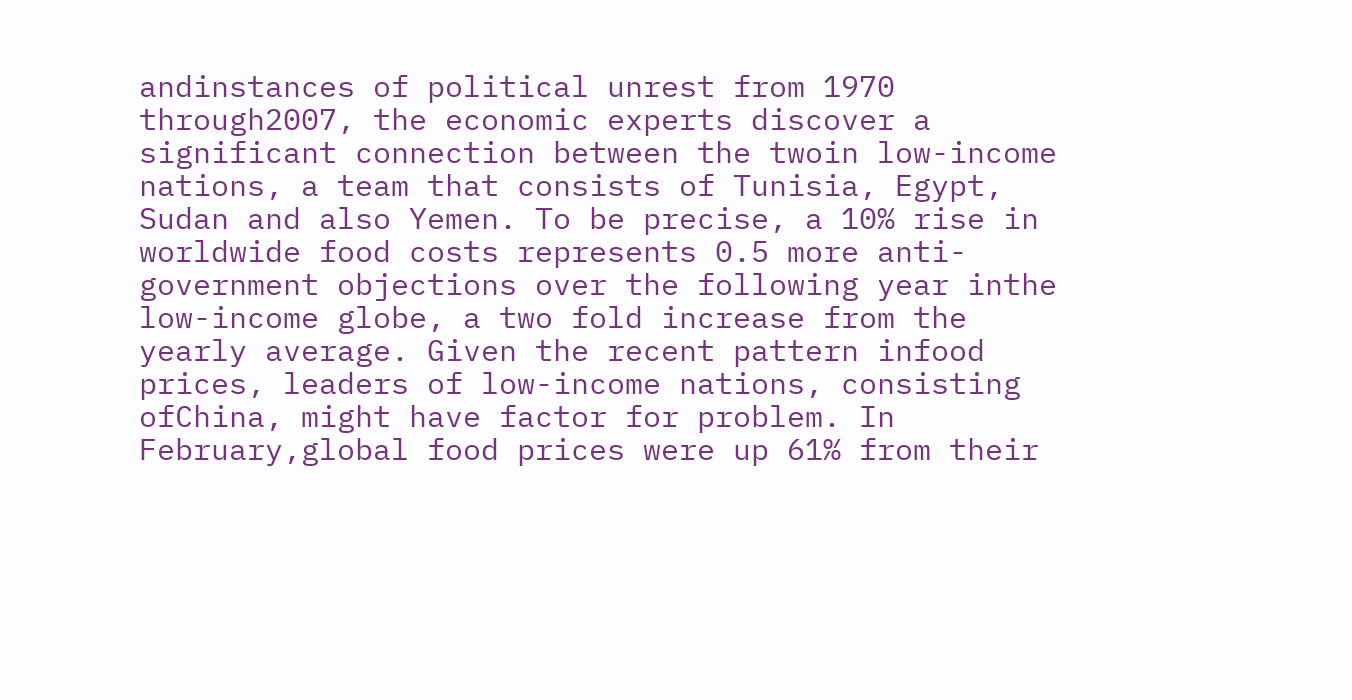andinstances of political unrest from 1970 through2007, the economic experts discover a significant connection between the twoin low-income nations, a team that consists of Tunisia, Egypt, Sudan and also Yemen. To be precise, a 10% rise in worldwide food costs represents 0.5 more anti-government objections over the following year inthe low-income globe, a two fold increase from the yearly average. Given the recent pattern infood prices, leaders of low-income nations, consisting ofChina, might have factor for problem. In February,global food prices were up 61% from their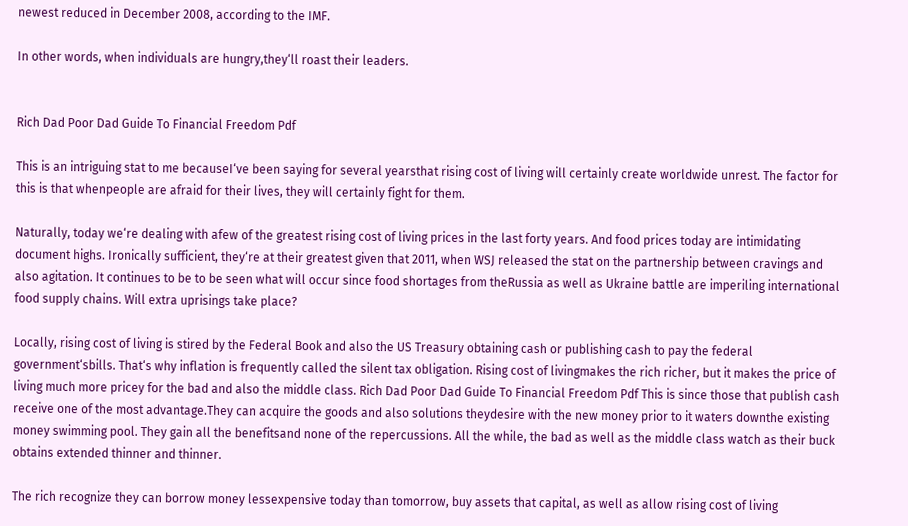newest reduced in December 2008, according to the IMF.

In other words, when individuals are hungry,they‘ll roast their leaders.


Rich Dad Poor Dad Guide To Financial Freedom Pdf

This is an intriguing stat to me becauseI‘ve been saying for several yearsthat rising cost of living will certainly create worldwide unrest. The factor for this is that whenpeople are afraid for their lives, they will certainly fight for them.

Naturally, today we‘re dealing with afew of the greatest rising cost of living prices in the last forty years. And food prices today are intimidating document highs. Ironically sufficient, they‘re at their greatest given that 2011, when WSJ released the stat on the partnership between cravings and also agitation. It continues to be to be seen what will occur since food shortages from theRussia as well as Ukraine battle are imperiling international food supply chains. Will extra uprisings take place?

Locally, rising cost of living is stired by the Federal Book and also the US Treasury obtaining cash or publishing cash to pay the federal government‘sbills. That‘s why inflation is frequently called the silent tax obligation. Rising cost of livingmakes the rich richer, but it makes the price of living much more pricey for the bad and also the middle class. Rich Dad Poor Dad Guide To Financial Freedom Pdf This is since those that publish cash receive one of the most advantage.They can acquire the goods and also solutions theydesire with the new money prior to it waters downthe existing money swimming pool. They gain all the benefitsand none of the repercussions. All the while, the bad as well as the middle class watch as their buck obtains extended thinner and thinner.

The rich recognize they can borrow money lessexpensive today than tomorrow, buy assets that capital, as well as allow rising cost of living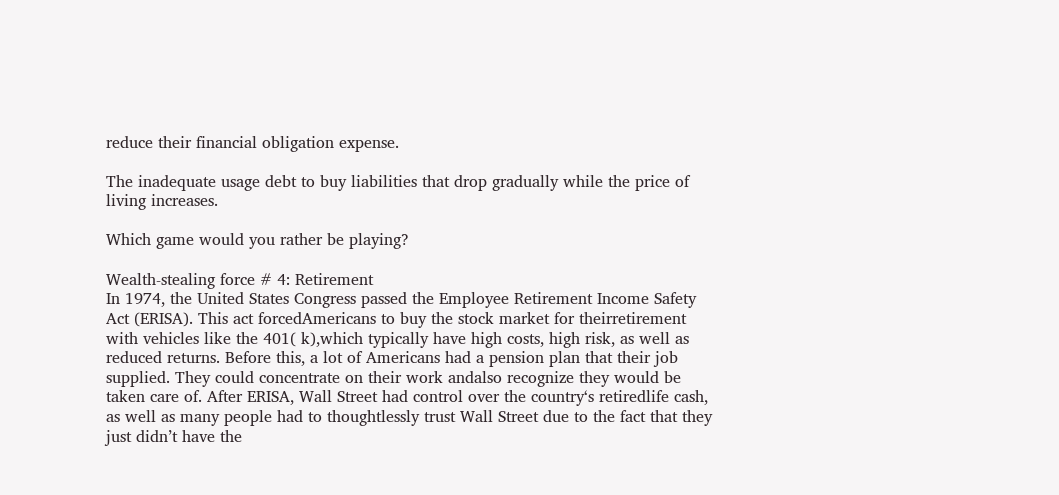reduce their financial obligation expense.

The inadequate usage debt to buy liabilities that drop gradually while the price of living increases.

Which game would you rather be playing?

Wealth-stealing force # 4: Retirement
In 1974, the United States Congress passed the Employee Retirement Income Safety Act (ERISA). This act forcedAmericans to buy the stock market for theirretirement with vehicles like the 401( k),which typically have high costs, high risk, as well as reduced returns. Before this, a lot of Americans had a pension plan that their job supplied. They could concentrate on their work andalso recognize they would be taken care of. After ERISA, Wall Street had control over the country‘s retiredlife cash, as well as many people had to thoughtlessly trust Wall Street due to the fact that they just didn’t have the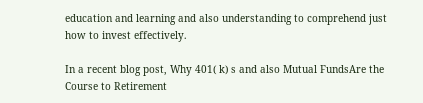education and learning and also understanding to comprehend just how to invest effectively.

In a recent blog post, Why 401( k) s and also Mutual FundsAre the Course to Retirement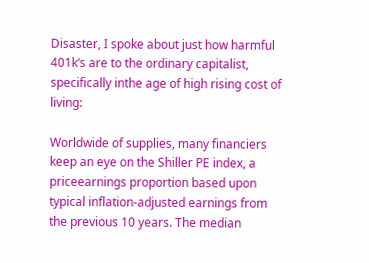Disaster, I spoke about just how harmful 401k‘s are to the ordinary capitalist, specifically inthe age of high rising cost of living:

Worldwide of supplies, many financiers keep an eye on the Shiller PE index, a priceearnings proportion based upon typical inflation-adjusted earnings from the previous 10 years. The median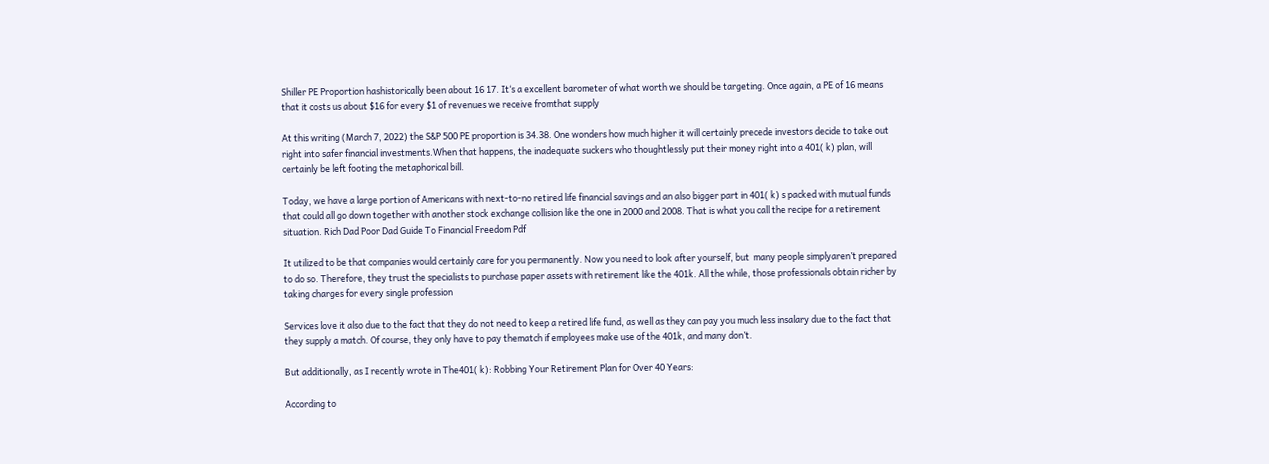Shiller PE Proportion hashistorically been about 16 17. It‘s a excellent barometer of what worth we should be targeting. Once again, a PE of 16 means that it costs us about $16 for every $1 of revenues we receive fromthat supply

At this writing (March 7, 2022) the S&P 500 PE proportion is 34.38. One wonders how much higher it will certainly precede investors decide to take out right into safer financial investments.When that happens, the inadequate suckers who thoughtlessly put their money right into a 401( k) plan, will certainly be left footing the metaphorical bill.

Today, we have a large portion of Americans with next-to-no retired life financial savings and an also bigger part in 401( k) s packed with mutual funds that could all go down together with another stock exchange collision like the one in 2000 and 2008. That is what you call the recipe for a retirement situation. Rich Dad Poor Dad Guide To Financial Freedom Pdf

It utilized to be that companies would certainly care for you permanently. Now you need to look after yourself, but  many people simplyaren’t prepared to do so. Therefore, they trust the specialists to purchase paper assets with retirement like the 401k. All the while, those professionals obtain richer by taking charges for every single profession

Services love it also due to the fact that they do not need to keep a retired life fund, as well as they can pay you much less insalary due to the fact that they supply a match. Of course, they only have to pay thematch if employees make use of the 401k, and many don’t.

But additionally, as I recently wrote in The401( k): Robbing Your Retirement Plan for Over 40 Years:

According to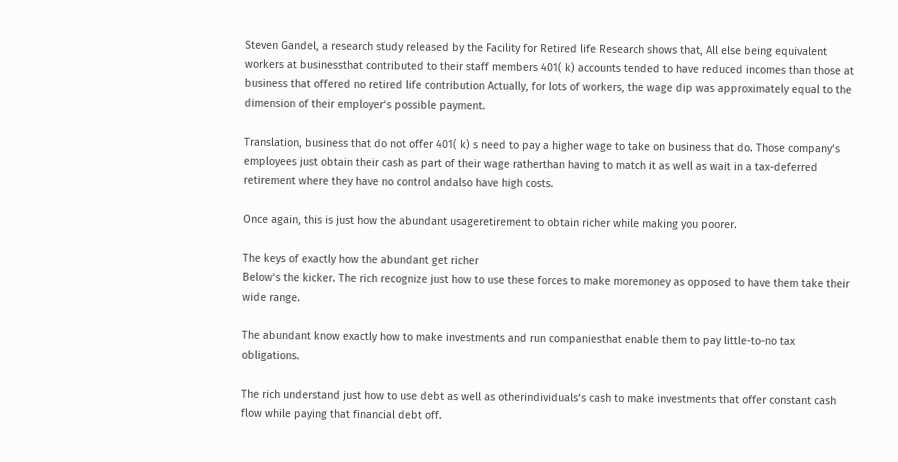Steven Gandel, a research study released by the Facility for Retired life Research shows that, All else being equivalent workers at businessthat contributed to their staff members 401( k) accounts tended to have reduced incomes than those at business that offered no retired life contribution Actually, for lots of workers, the wage dip was approximately equal to the dimension of their employer‘s possible payment.

Translation, business that do not offer 401( k) s need to pay a higher wage to take on business that do. Those company‘s employees just obtain their cash as part of their wage ratherthan having to match it as well as wait in a tax-deferred retirement where they have no control andalso have high costs.

Once again, this is just how the abundant usageretirement to obtain richer while making you poorer.

The keys of exactly how the abundant get richer
Below‘s the kicker. The rich recognize just how to use these forces to make moremoney as opposed to have them take their wide range.

The abundant know exactly how to make investments and run companiesthat enable them to pay little-to-no tax obligations.

The rich understand just how to use debt as well as otherindividuals‘s cash to make investments that offer constant cash flow while paying that financial debt off.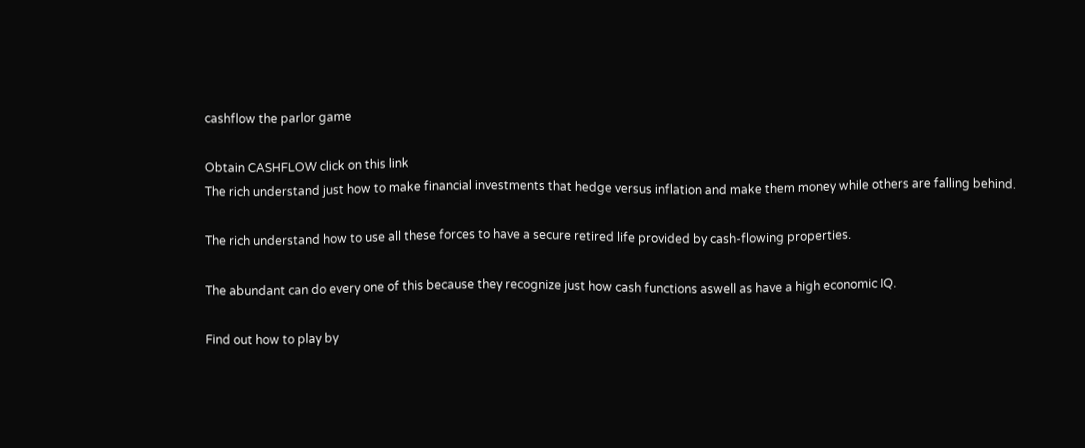cashflow the parlor game

Obtain CASHFLOW click on this link
The rich understand just how to make financial investments that hedge versus inflation and make them money while others are falling behind.

The rich understand how to use all these forces to have a secure retired life provided by cash-flowing properties.

The abundant can do every one of this because they recognize just how cash functions aswell as have a high economic IQ.

Find out how to play by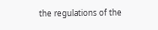the regulations of the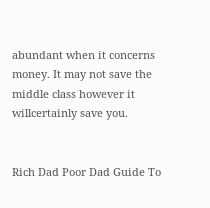abundant when it concerns money. It may not save the middle class however it willcertainly save you.


Rich Dad Poor Dad Guide To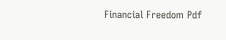Financial Freedom Pdf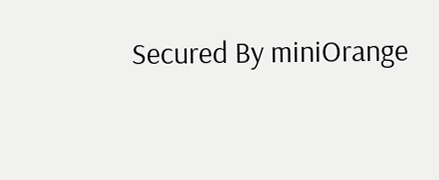Secured By miniOrange